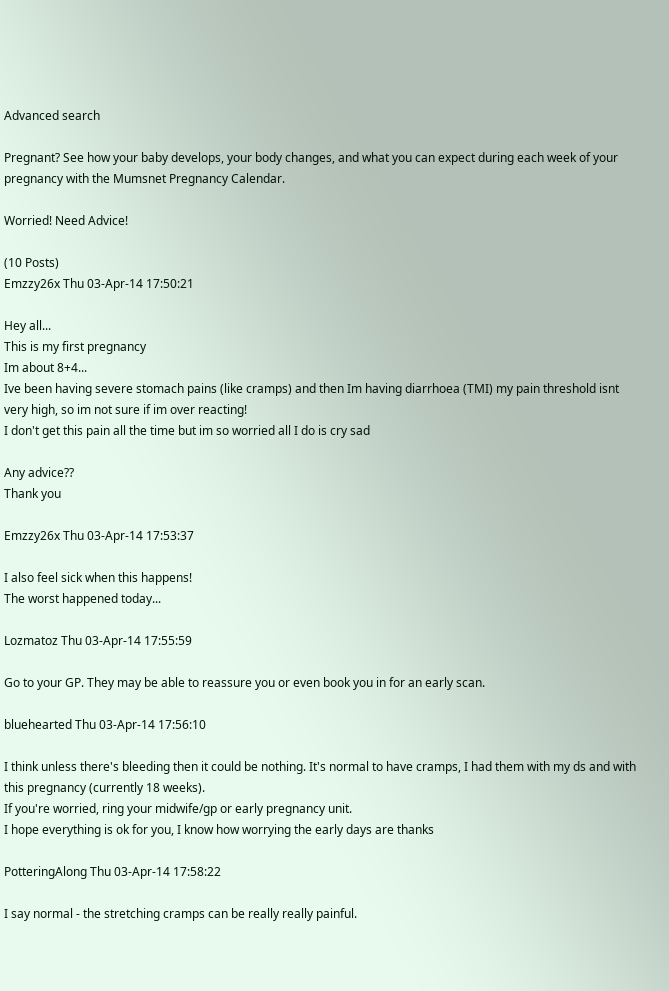Advanced search

Pregnant? See how your baby develops, your body changes, and what you can expect during each week of your pregnancy with the Mumsnet Pregnancy Calendar.

Worried! Need Advice!

(10 Posts)
Emzzy26x Thu 03-Apr-14 17:50:21

Hey all...
This is my first pregnancy
Im about 8+4...
Ive been having severe stomach pains (like cramps) and then Im having diarrhoea (TMI) my pain threshold isnt very high, so im not sure if im over reacting!
I don't get this pain all the time but im so worried all I do is cry sad

Any advice??
Thank you

Emzzy26x Thu 03-Apr-14 17:53:37

I also feel sick when this happens!
The worst happened today...

Lozmatoz Thu 03-Apr-14 17:55:59

Go to your GP. They may be able to reassure you or even book you in for an early scan.

bluehearted Thu 03-Apr-14 17:56:10

I think unless there's bleeding then it could be nothing. It's normal to have cramps, I had them with my ds and with this pregnancy (currently 18 weeks).
If you're worried, ring your midwife/gp or early pregnancy unit.
I hope everything is ok for you, I know how worrying the early days are thanks

PotteringAlong Thu 03-Apr-14 17:58:22

I say normal - the stretching cramps can be really really painful.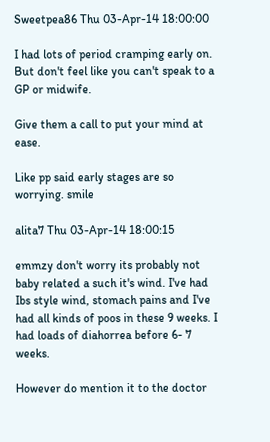Sweetpea86 Thu 03-Apr-14 18:00:00

I had lots of period cramping early on. But don't feel like you can't speak to a GP or midwife.

Give them a call to put your mind at ease.

Like pp said early stages are so worrying. smile

alita7 Thu 03-Apr-14 18:00:15

emmzy don't worry its probably not baby related a such it's wind. I've had Ibs style wind, stomach pains and I've had all kinds of poos in these 9 weeks. I had loads of diahorrea before 6- 7 weeks.

However do mention it to the doctor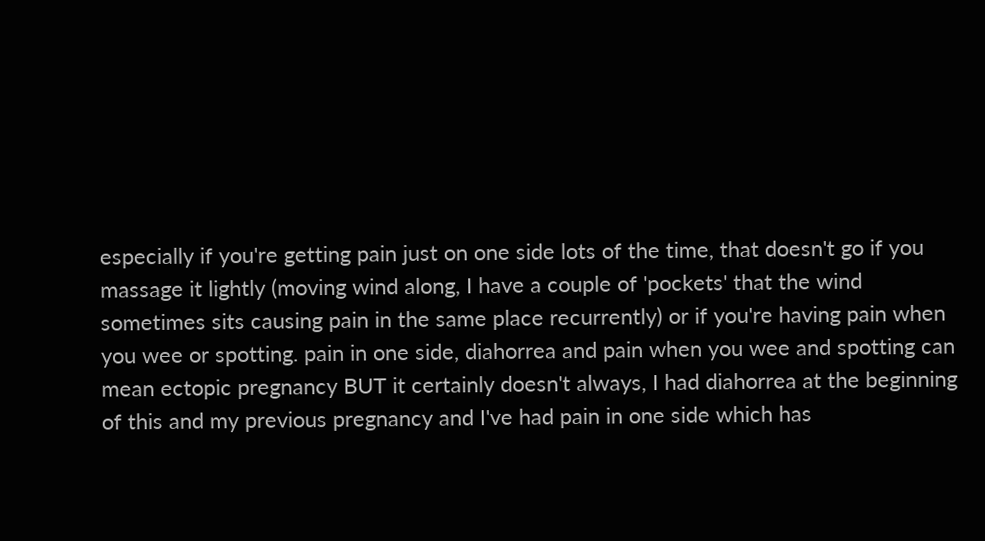especially if you're getting pain just on one side lots of the time, that doesn't go if you massage it lightly (moving wind along, I have a couple of 'pockets' that the wind sometimes sits causing pain in the same place recurrently) or if you're having pain when you wee or spotting. pain in one side, diahorrea and pain when you wee and spotting can mean ectopic pregnancy BUT it certainly doesn't always, I had diahorrea at the beginning of this and my previous pregnancy and I've had pain in one side which has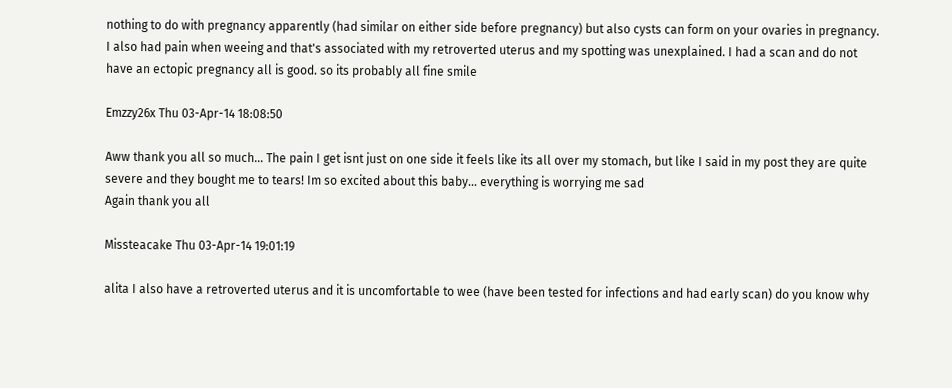nothing to do with pregnancy apparently (had similar on either side before pregnancy) but also cysts can form on your ovaries in pregnancy. I also had pain when weeing and that's associated with my retroverted uterus and my spotting was unexplained. I had a scan and do not have an ectopic pregnancy all is good. so its probably all fine smile

Emzzy26x Thu 03-Apr-14 18:08:50

Aww thank you all so much... The pain I get isnt just on one side it feels like its all over my stomach, but like I said in my post they are quite severe and they bought me to tears! Im so excited about this baby... everything is worrying me sad
Again thank you all

Missteacake Thu 03-Apr-14 19:01:19

alita I also have a retroverted uterus and it is uncomfortable to wee (have been tested for infections and had early scan) do you know why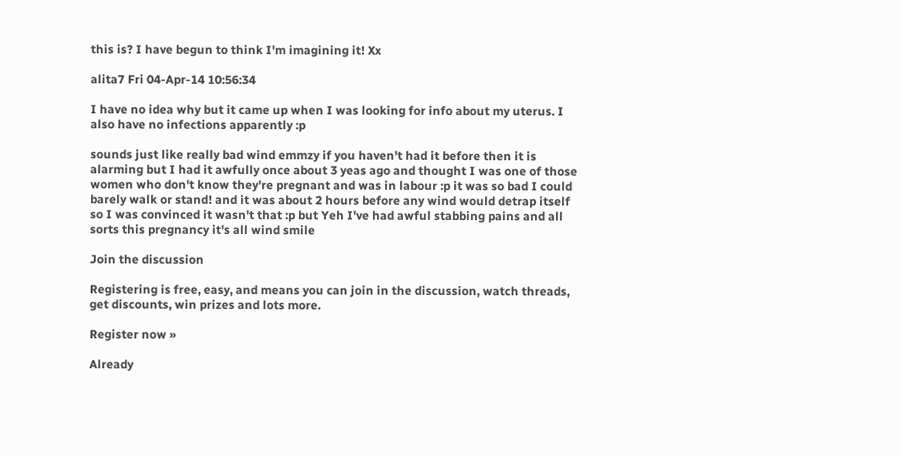this is? I have begun to think I'm imagining it! Xx

alita7 Fri 04-Apr-14 10:56:34

I have no idea why but it came up when I was looking for info about my uterus. I also have no infections apparently :p

sounds just like really bad wind emmzy if you haven't had it before then it is alarming but I had it awfully once about 3 yeas ago and thought I was one of those women who don't know they're pregnant and was in labour :p it was so bad I could barely walk or stand! and it was about 2 hours before any wind would detrap itself so I was convinced it wasn't that :p but Yeh I've had awful stabbing pains and all sorts this pregnancy it's all wind smile

Join the discussion

Registering is free, easy, and means you can join in the discussion, watch threads, get discounts, win prizes and lots more.

Register now »

Already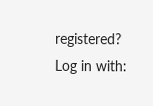registered? Log in with: